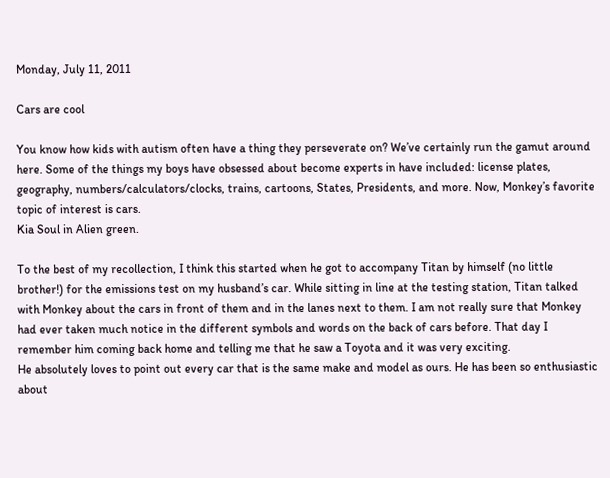Monday, July 11, 2011

Cars are cool

You know how kids with autism often have a thing they perseverate on? We’ve certainly run the gamut around here. Some of the things my boys have obsessed about become experts in have included: license plates, geography, numbers/calculators/clocks, trains, cartoons, States, Presidents, and more. Now, Monkey’s favorite topic of interest is cars.
Kia Soul in Alien green.

To the best of my recollection, I think this started when he got to accompany Titan by himself (no little brother!) for the emissions test on my husband’s car. While sitting in line at the testing station, Titan talked with Monkey about the cars in front of them and in the lanes next to them. I am not really sure that Monkey had ever taken much notice in the different symbols and words on the back of cars before. That day I remember him coming back home and telling me that he saw a Toyota and it was very exciting.
He absolutely loves to point out every car that is the same make and model as ours. He has been so enthusiastic about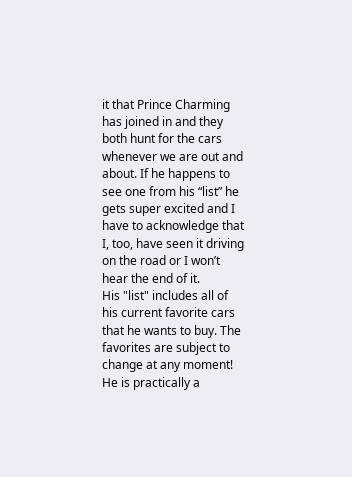it that Prince Charming has joined in and they both hunt for the cars whenever we are out and about. If he happens to see one from his “list” he gets super excited and I have to acknowledge that I, too, have seen it driving on the road or I won’t hear the end of it.
His "list" includes all of his current favorite cars that he wants to buy. The favorites are subject to change at any moment! He is practically a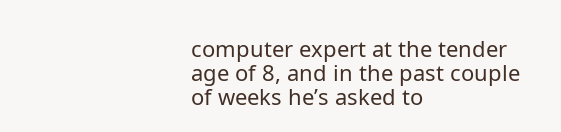computer expert at the tender age of 8, and in the past couple of weeks he’s asked to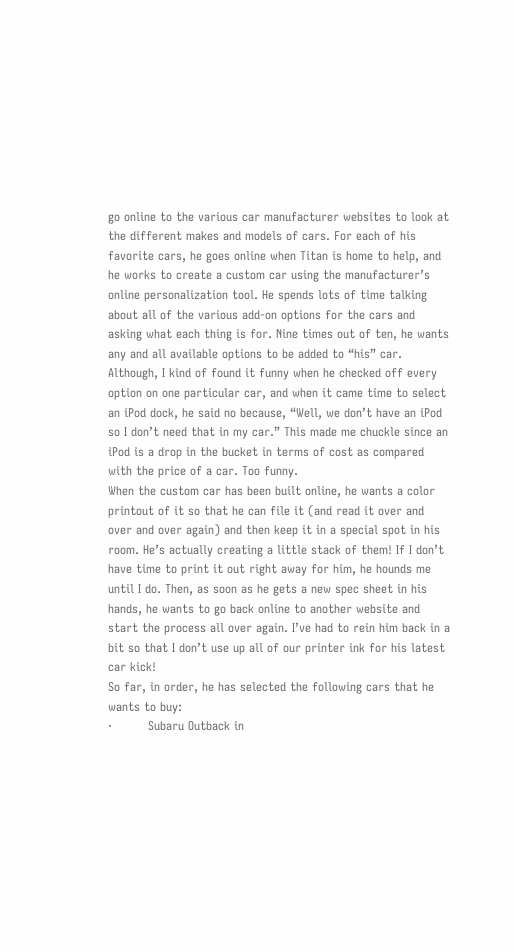go online to the various car manufacturer websites to look at the different makes and models of cars. For each of his favorite cars, he goes online when Titan is home to help, and he works to create a custom car using the manufacturer’s online personalization tool. He spends lots of time talking about all of the various add-on options for the cars and asking what each thing is for. Nine times out of ten, he wants any and all available options to be added to “his” car.
Although, I kind of found it funny when he checked off every option on one particular car, and when it came time to select an iPod dock, he said no because, “Well, we don’t have an iPod so I don’t need that in my car.” This made me chuckle since an iPod is a drop in the bucket in terms of cost as compared with the price of a car. Too funny.
When the custom car has been built online, he wants a color printout of it so that he can file it (and read it over and over and over again) and then keep it in a special spot in his room. He’s actually creating a little stack of them! If I don’t have time to print it out right away for him, he hounds me until I do. Then, as soon as he gets a new spec sheet in his hands, he wants to go back online to another website and start the process all over again. I’ve had to rein him back in a bit so that I don’t use up all of our printer ink for his latest car kick!
So far, in order, he has selected the following cars that he wants to buy:
·         Subaru Outback in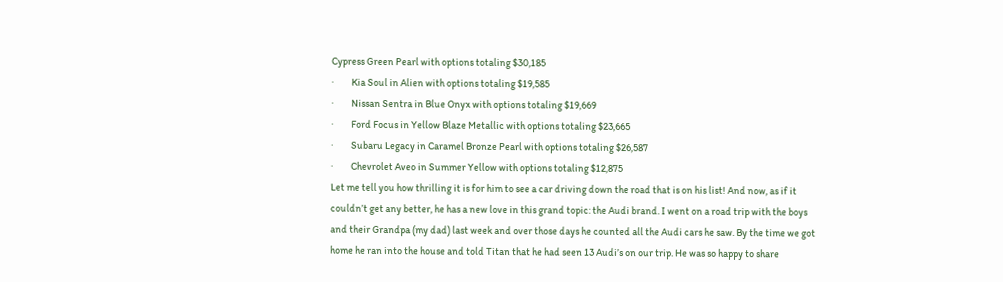Cypress Green Pearl with options totaling $30,185
·         Kia Soul in Alien with options totaling $19,585
·         Nissan Sentra in Blue Onyx with options totaling $19,669
·         Ford Focus in Yellow Blaze Metallic with options totaling $23,665
·         Subaru Legacy in Caramel Bronze Pearl with options totaling $26,587
·         Chevrolet Aveo in Summer Yellow with options totaling $12,875
Let me tell you how thrilling it is for him to see a car driving down the road that is on his list! And now, as if it couldn’t get any better, he has a new love in this grand topic: the Audi brand. I went on a road trip with the boys and their Grandpa (my dad) last week and over those days he counted all the Audi cars he saw. By the time we got home he ran into the house and told Titan that he had seen 13 Audi’s on our trip. He was so happy to share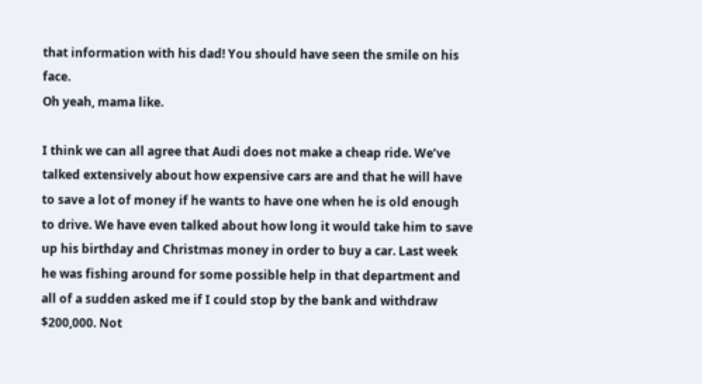that information with his dad! You should have seen the smile on his face.
Oh yeah, mama like.

I think we can all agree that Audi does not make a cheap ride. We’ve talked extensively about how expensive cars are and that he will have to save a lot of money if he wants to have one when he is old enough to drive. We have even talked about how long it would take him to save up his birthday and Christmas money in order to buy a car. Last week he was fishing around for some possible help in that department and all of a sudden asked me if I could stop by the bank and withdraw $200,000. Not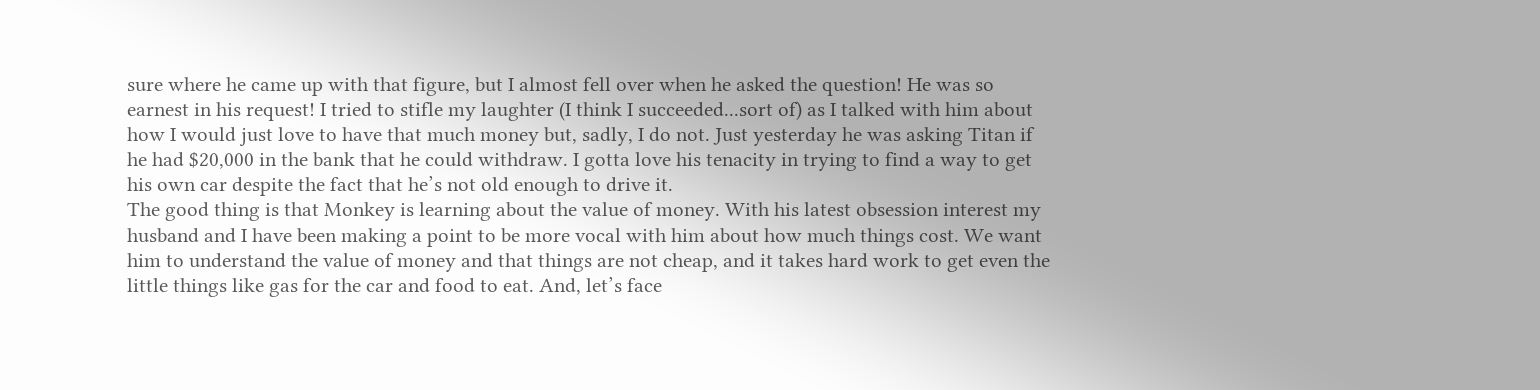sure where he came up with that figure, but I almost fell over when he asked the question! He was so earnest in his request! I tried to stifle my laughter (I think I succeeded...sort of) as I talked with him about how I would just love to have that much money but, sadly, I do not. Just yesterday he was asking Titan if he had $20,000 in the bank that he could withdraw. I gotta love his tenacity in trying to find a way to get his own car despite the fact that he’s not old enough to drive it.
The good thing is that Monkey is learning about the value of money. With his latest obsession interest my husband and I have been making a point to be more vocal with him about how much things cost. We want him to understand the value of money and that things are not cheap, and it takes hard work to get even the little things like gas for the car and food to eat. And, let’s face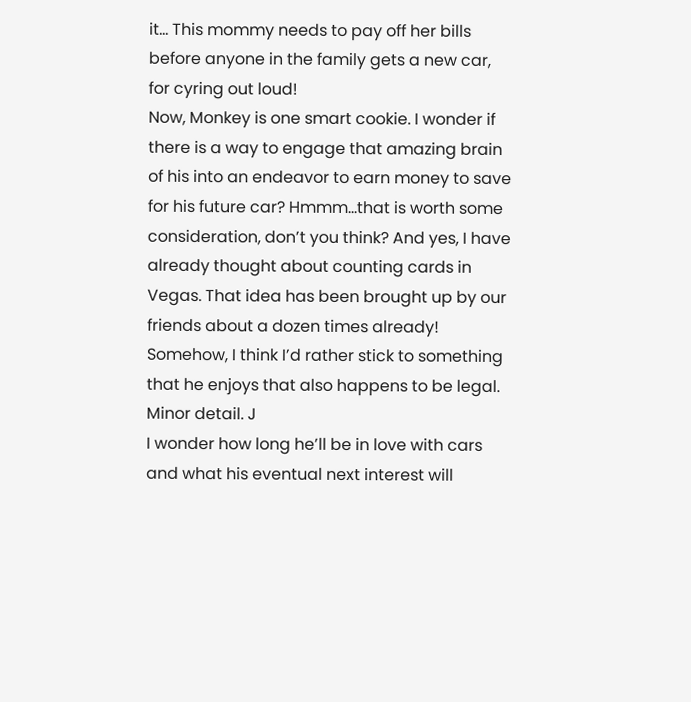it… This mommy needs to pay off her bills before anyone in the family gets a new car, for cyring out loud!
Now, Monkey is one smart cookie. I wonder if there is a way to engage that amazing brain of his into an endeavor to earn money to save for his future car? Hmmm…that is worth some consideration, don’t you think? And yes, I have already thought about counting cards in Vegas. That idea has been brought up by our friends about a dozen times already! Somehow, I think I’d rather stick to something that he enjoys that also happens to be legal. Minor detail. J
I wonder how long he’ll be in love with cars and what his eventual next interest will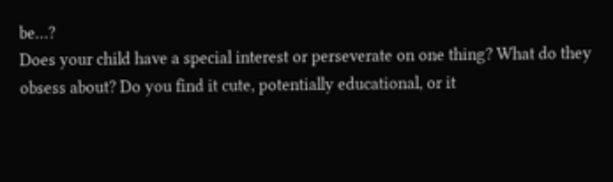be…?
Does your child have a special interest or perseverate on one thing? What do they obsess about? Do you find it cute, potentially educational, or it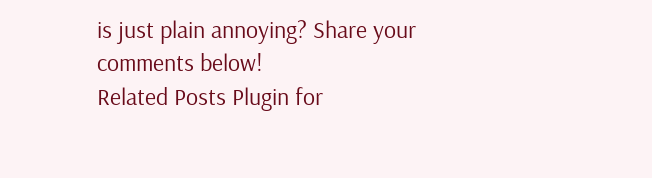is just plain annoying? Share your comments below!
Related Posts Plugin for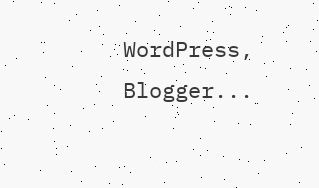WordPress, Blogger...